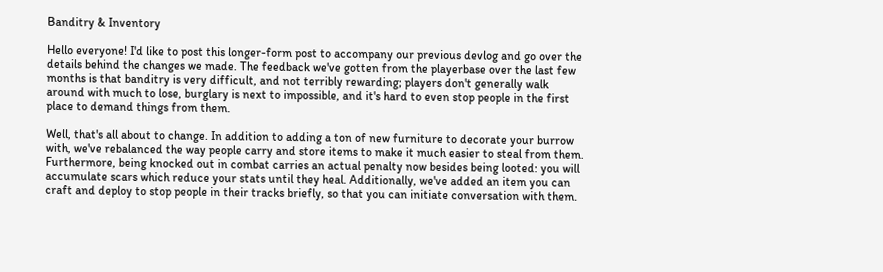Banditry & Inventory

Hello everyone! I'd like to post this longer-form post to accompany our previous devlog and go over the details behind the changes we made. The feedback we've gotten from the playerbase over the last few months is that banditry is very difficult, and not terribly rewarding; players don't generally walk around with much to lose, burglary is next to impossible, and it's hard to even stop people in the first place to demand things from them.

Well, that's all about to change. In addition to adding a ton of new furniture to decorate your burrow with, we've rebalanced the way people carry and store items to make it much easier to steal from them. Furthermore, being knocked out in combat carries an actual penalty now besides being looted: you will accumulate scars which reduce your stats until they heal. Additionally, we've added an item you can craft and deploy to stop people in their tracks briefly, so that you can initiate conversation with them.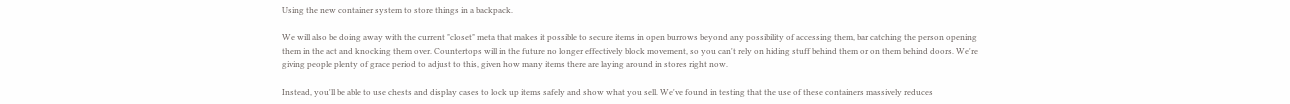Using the new container system to store things in a backpack.

We will also be doing away with the current "closet" meta that makes it possible to secure items in open burrows beyond any possibility of accessing them, bar catching the person opening them in the act and knocking them over. Countertops will in the future no longer effectively block movement, so you can't rely on hiding stuff behind them or on them behind doors. We're giving people plenty of grace period to adjust to this, given how many items there are laying around in stores right now.

Instead, you'll be able to use chests and display cases to lock up items safely and show what you sell. We've found in testing that the use of these containers massively reduces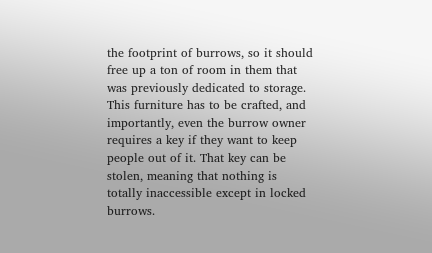the footprint of burrows, so it should free up a ton of room in them that was previously dedicated to storage. This furniture has to be crafted, and importantly, even the burrow owner requires a key if they want to keep people out of it. That key can be stolen, meaning that nothing is totally inaccessible except in locked burrows.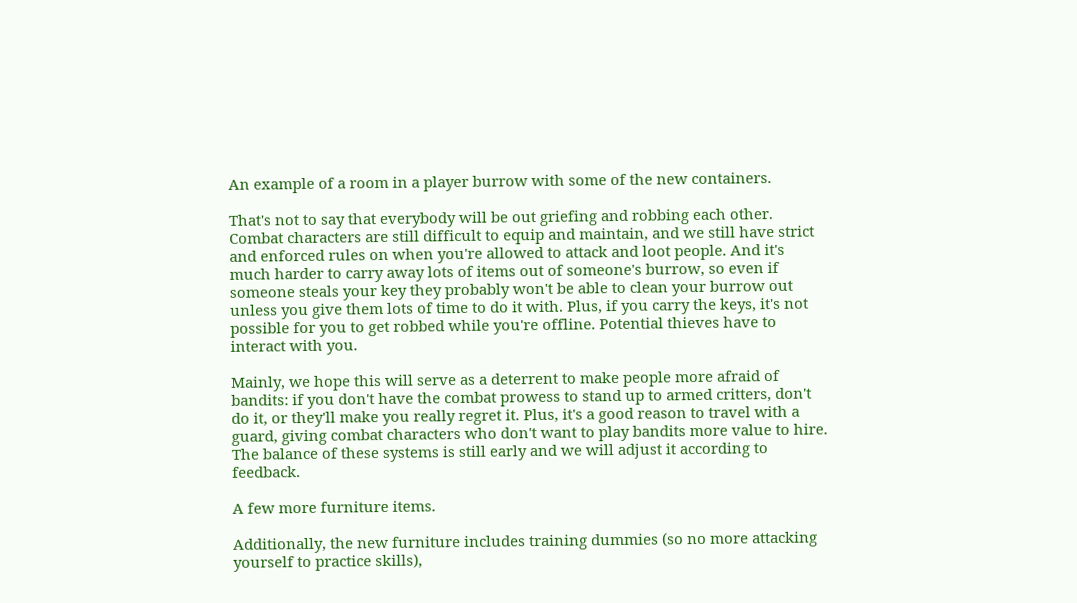An example of a room in a player burrow with some of the new containers.

That's not to say that everybody will be out griefing and robbing each other. Combat characters are still difficult to equip and maintain, and we still have strict and enforced rules on when you're allowed to attack and loot people. And it's much harder to carry away lots of items out of someone's burrow, so even if someone steals your key they probably won't be able to clean your burrow out unless you give them lots of time to do it with. Plus, if you carry the keys, it's not possible for you to get robbed while you're offline. Potential thieves have to interact with you.

Mainly, we hope this will serve as a deterrent to make people more afraid of bandits: if you don't have the combat prowess to stand up to armed critters, don't do it, or they'll make you really regret it. Plus, it's a good reason to travel with a guard, giving combat characters who don't want to play bandits more value to hire. The balance of these systems is still early and we will adjust it according to feedback.

A few more furniture items.

Additionally, the new furniture includes training dummies (so no more attacking yourself to practice skills),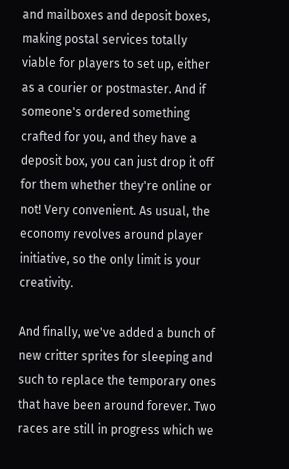and mailboxes and deposit boxes, making postal services totally viable for players to set up, either as a courier or postmaster. And if someone's ordered something crafted for you, and they have a deposit box, you can just drop it off for them whether they're online or not! Very convenient. As usual, the economy revolves around player initiative, so the only limit is your creativity.

And finally, we've added a bunch of new critter sprites for sleeping and such to replace the temporary ones that have been around forever. Two races are still in progress which we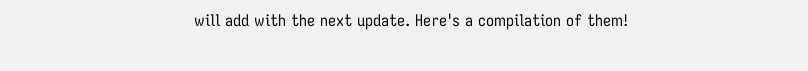will add with the next update. Here's a compilation of them!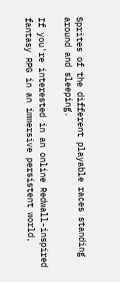Sprites of the different playable races standing around and sleeping.

If you're interested in an online Redwall-inspired fantasy RPG in an immersive persistent world,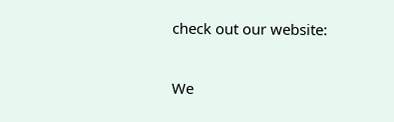check out our website:

We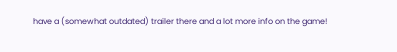have a (somewhat outdated) trailer there and a lot more info on the game!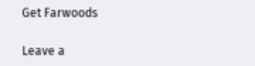Get Farwoods

Leave a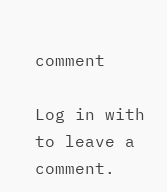comment

Log in with to leave a comment.